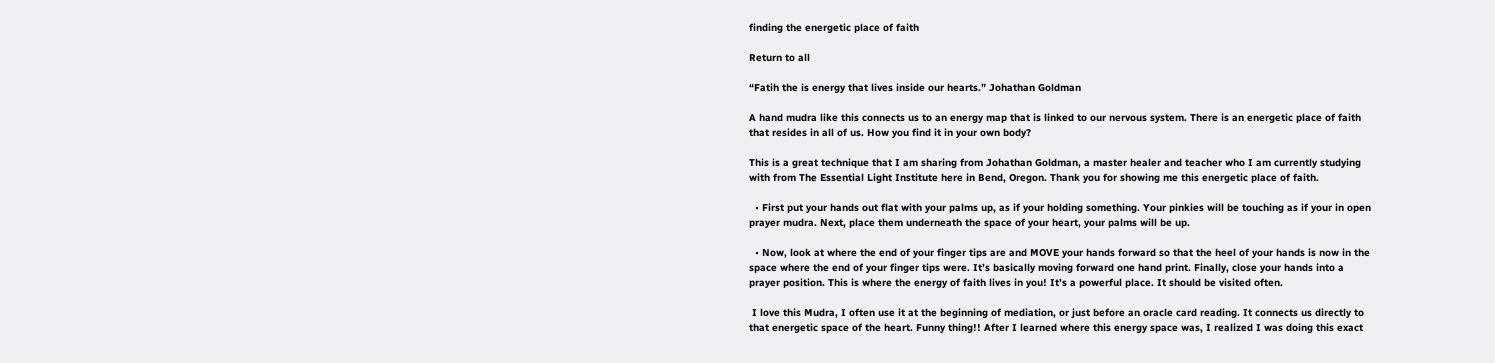finding the energetic place of faith

Return to all

“Fatih the is energy that lives inside our hearts.” Johathan Goldman

A hand mudra like this connects us to an energy map that is linked to our nervous system. There is an energetic place of faith that resides in all of us. How you find it in your own body?

This is a great technique that I am sharing from Johathan Goldman, a master healer and teacher who I am currently studying with from The Essential Light Institute here in Bend, Oregon. Thank you for showing me this energetic place of faith.

  • First put your hands out flat with your palms up, as if your holding something. Your pinkies will be touching as if your in open prayer mudra. Next, place them underneath the space of your heart, your palms will be up.

  • Now, look at where the end of your finger tips are and MOVE your hands forward so that the heel of your hands is now in the space where the end of your finger tips were. It’s basically moving forward one hand print. Finally, close your hands into a prayer position. This is where the energy of faith lives in you! It’s a powerful place. It should be visited often.

 I love this Mudra, I often use it at the beginning of mediation, or just before an oracle card reading. It connects us directly to that energetic space of the heart. Funny thing!! After I learned where this energy space was, I realized I was doing this exact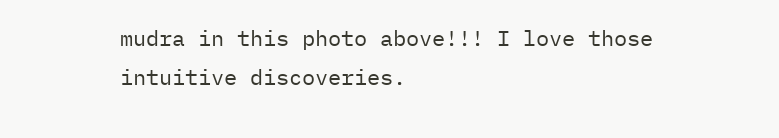mudra in this photo above!!! I love those intuitive discoveries.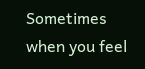Sometimes when you feel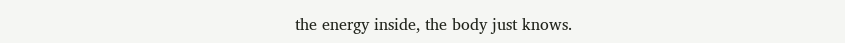the energy inside, the body just knows.